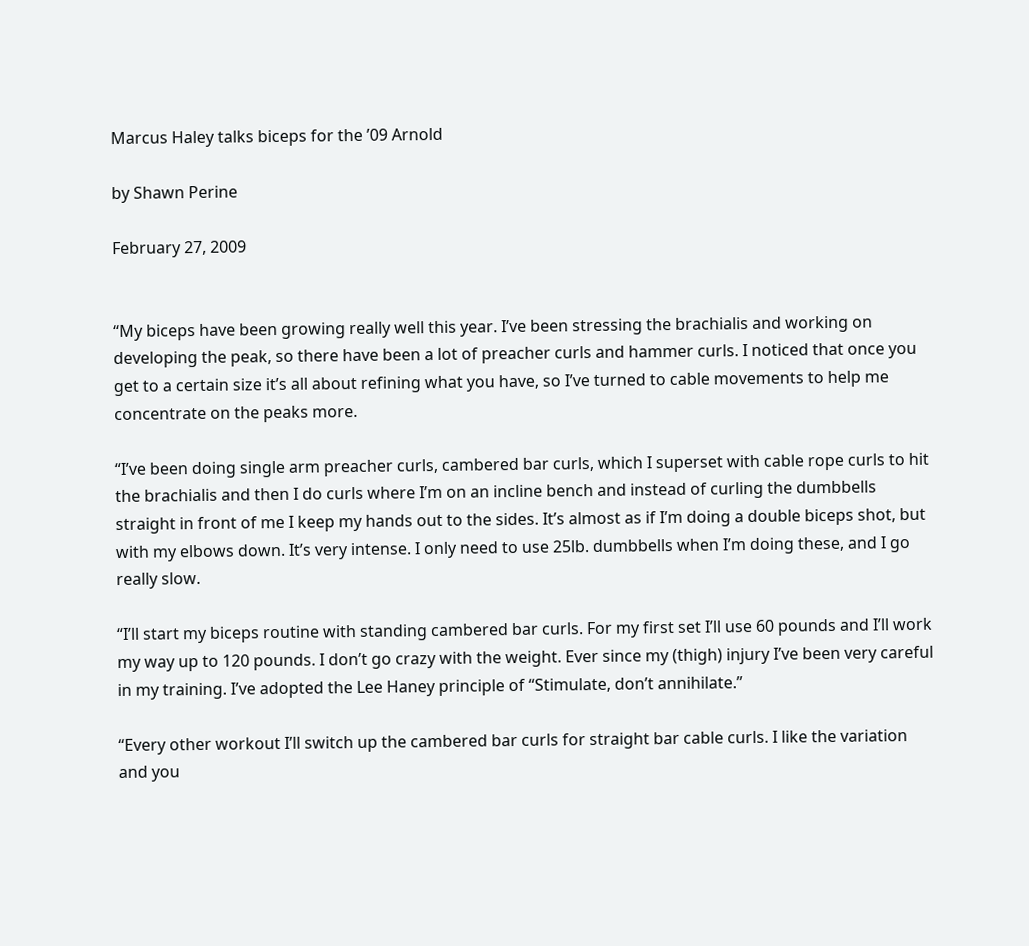Marcus Haley talks biceps for the ’09 Arnold

by Shawn Perine

February 27, 2009


“My biceps have been growing really well this year. I’ve been stressing the brachialis and working on developing the peak, so there have been a lot of preacher curls and hammer curls. I noticed that once you get to a certain size it’s all about refining what you have, so I’ve turned to cable movements to help me concentrate on the peaks more.

“I’ve been doing single arm preacher curls, cambered bar curls, which I superset with cable rope curls to hit the brachialis and then I do curls where I’m on an incline bench and instead of curling the dumbbells straight in front of me I keep my hands out to the sides. It’s almost as if I’m doing a double biceps shot, but with my elbows down. It’s very intense. I only need to use 25lb. dumbbells when I’m doing these, and I go really slow.

“I’ll start my biceps routine with standing cambered bar curls. For my first set I’ll use 60 pounds and I’ll work my way up to 120 pounds. I don’t go crazy with the weight. Ever since my (thigh) injury I’ve been very careful in my training. I’ve adopted the Lee Haney principle of “Stimulate, don’t annihilate.”

“Every other workout I’ll switch up the cambered bar curls for straight bar cable curls. I like the variation and you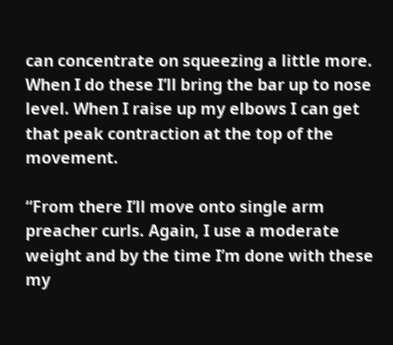can concentrate on squeezing a little more. When I do these I’ll bring the bar up to nose level. When I raise up my elbows I can get that peak contraction at the top of the movement.

“From there I’ll move onto single arm preacher curls. Again, I use a moderate weight and by the time I’m done with these my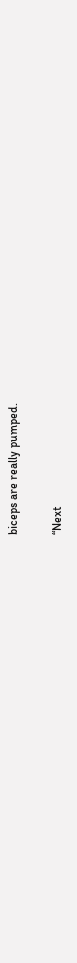biceps are really pumped.

“Next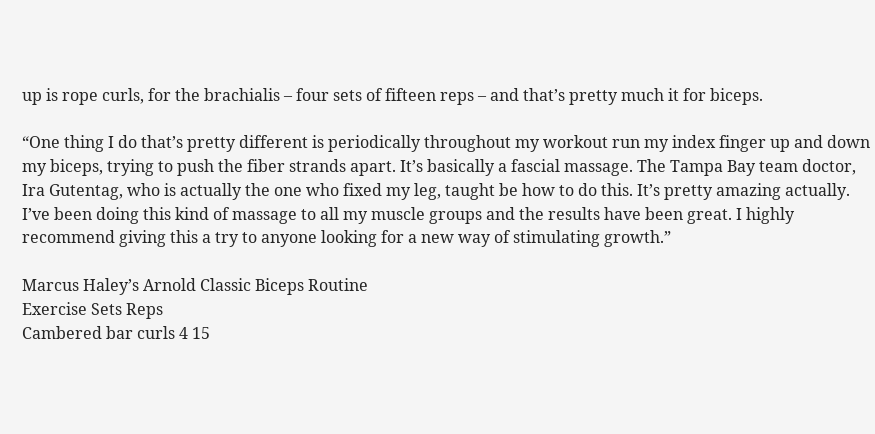up is rope curls, for the brachialis – four sets of fifteen reps – and that’s pretty much it for biceps.

“One thing I do that’s pretty different is periodically throughout my workout run my index finger up and down my biceps, trying to push the fiber strands apart. It’s basically a fascial massage. The Tampa Bay team doctor, Ira Gutentag, who is actually the one who fixed my leg, taught be how to do this. It’s pretty amazing actually. I’ve been doing this kind of massage to all my muscle groups and the results have been great. I highly recommend giving this a try to anyone looking for a new way of stimulating growth.”

Marcus Haley’s Arnold Classic Biceps Routine
Exercise Sets Reps
Cambered bar curls 4 15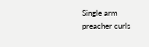Single arm preacher curls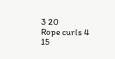3 20
Rope curls 4 15